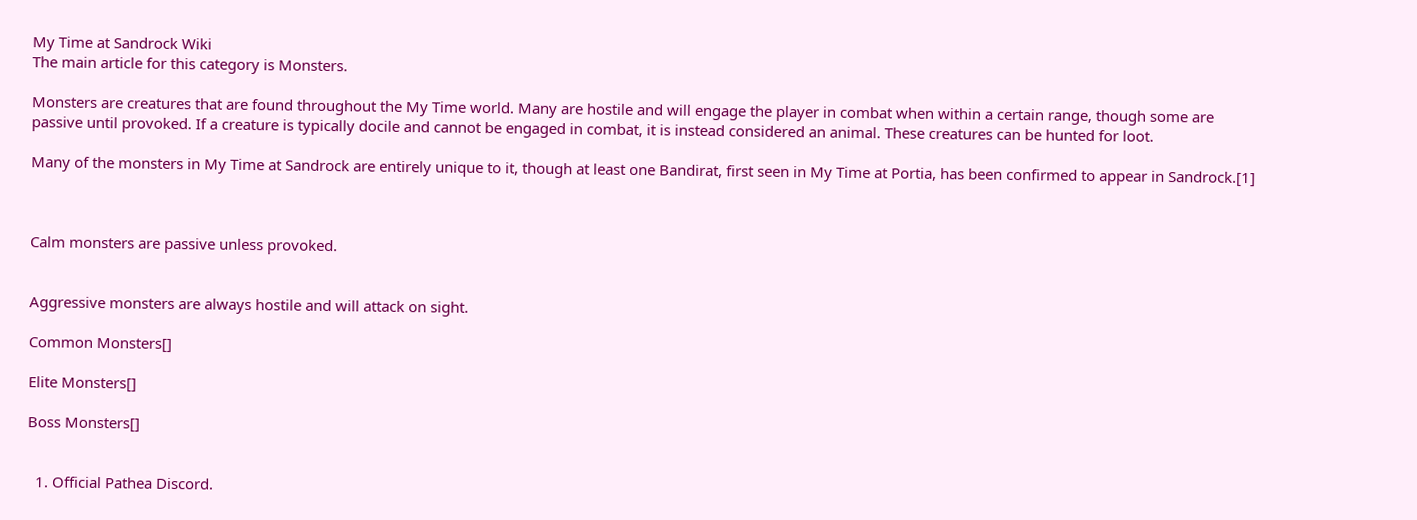My Time at Sandrock Wiki
The main article for this category is Monsters.

Monsters are creatures that are found throughout the My Time world. Many are hostile and will engage the player in combat when within a certain range, though some are passive until provoked. If a creature is typically docile and cannot be engaged in combat, it is instead considered an animal. These creatures can be hunted for loot.

Many of the monsters in My Time at Sandrock are entirely unique to it, though at least one Bandirat, first seen in My Time at Portia, has been confirmed to appear in Sandrock.[1]



Calm monsters are passive unless provoked.


Aggressive monsters are always hostile and will attack on sight.

Common Monsters[]

Elite Monsters[]

Boss Monsters[]


  1. Official Pathea Discord.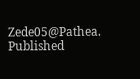Zede05@Pathea. Published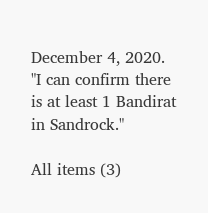December 4, 2020. "I can confirm there is at least 1 Bandirat in Sandrock."

All items (3)